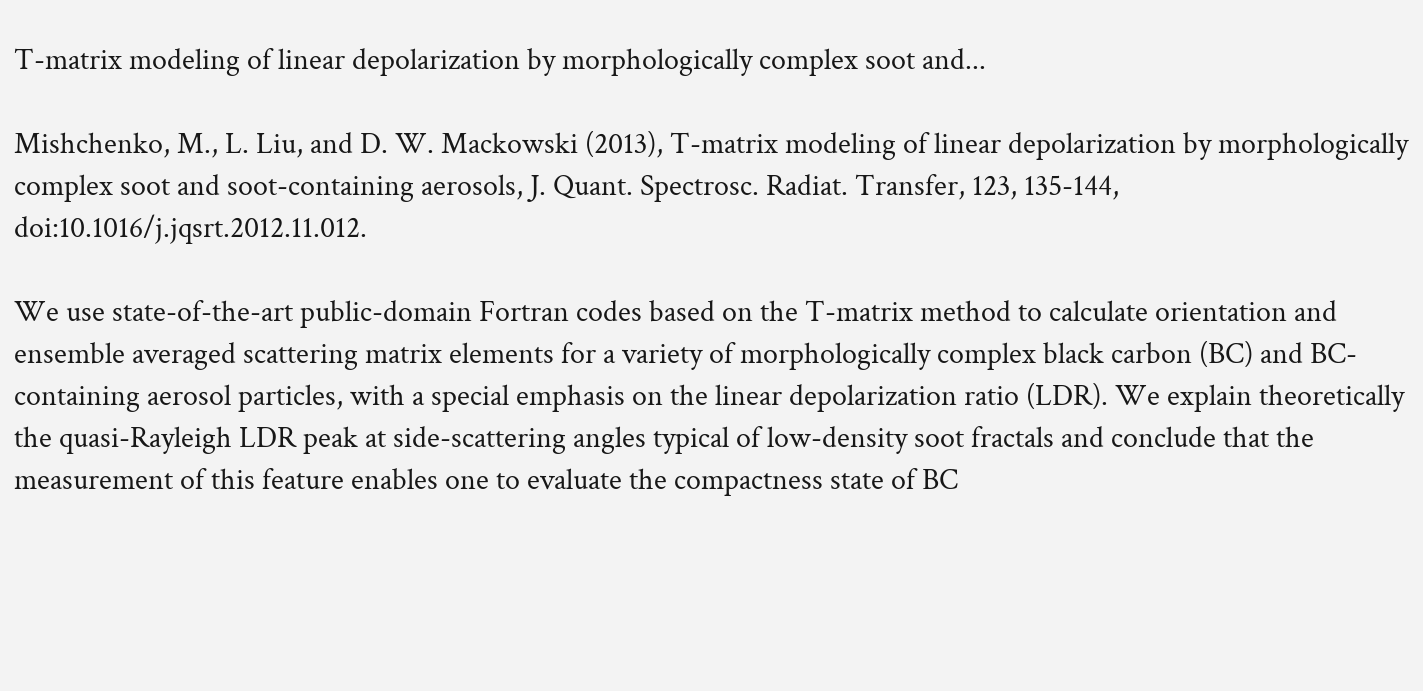T-matrix modeling of linear depolarization by morphologically complex soot and...

Mishchenko, M., L. Liu, and D. W. Mackowski (2013), T-matrix modeling of linear depolarization by morphologically complex soot and soot-containing aerosols, J. Quant. Spectrosc. Radiat. Transfer, 123, 135-144, doi:10.1016/j.jqsrt.2012.11.012.

We use state-of-the-art public-domain Fortran codes based on the T-matrix method to calculate orientation and ensemble averaged scattering matrix elements for a variety of morphologically complex black carbon (BC) and BC-containing aerosol particles, with a special emphasis on the linear depolarization ratio (LDR). We explain theoretically the quasi-Rayleigh LDR peak at side-scattering angles typical of low-density soot fractals and conclude that the measurement of this feature enables one to evaluate the compactness state of BC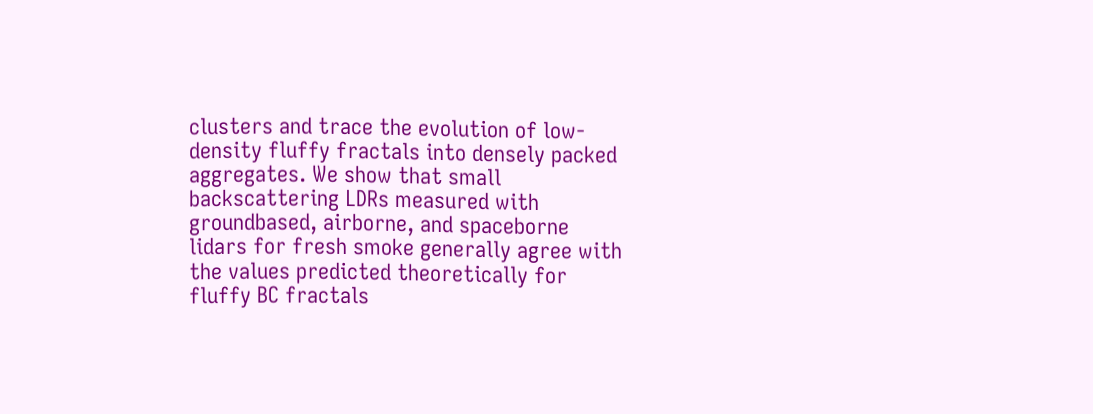clusters and trace the evolution of low-density fluffy fractals into densely packed aggregates. We show that small backscattering LDRs measured with groundbased, airborne, and spaceborne lidars for fresh smoke generally agree with the values predicted theoretically for fluffy BC fractals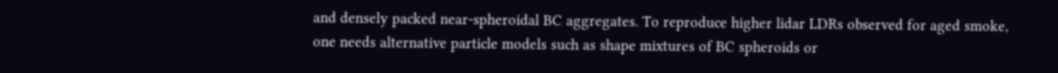and densely packed near-spheroidal BC aggregates. To reproduce higher lidar LDRs observed for aged smoke, one needs alternative particle models such as shape mixtures of BC spheroids or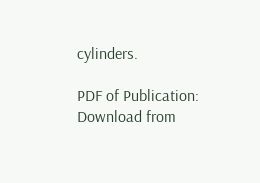cylinders.

PDF of Publication:
Download from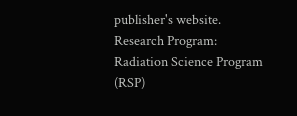publisher's website.
Research Program:
Radiation Science Program (RSP)